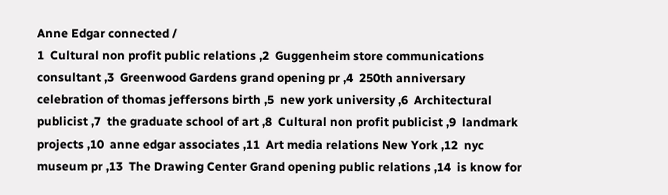Anne Edgar connected /
1  Cultural non profit public relations ,2  Guggenheim store communications consultant ,3  Greenwood Gardens grand opening pr ,4  250th anniversary celebration of thomas jeffersons birth ,5  new york university ,6  Architectural publicist ,7  the graduate school of art ,8  Cultural non profit publicist ,9  landmark projects ,10  anne edgar associates ,11  Art media relations New York ,12  nyc museum pr ,13  The Drawing Center Grand opening public relations ,14  is know for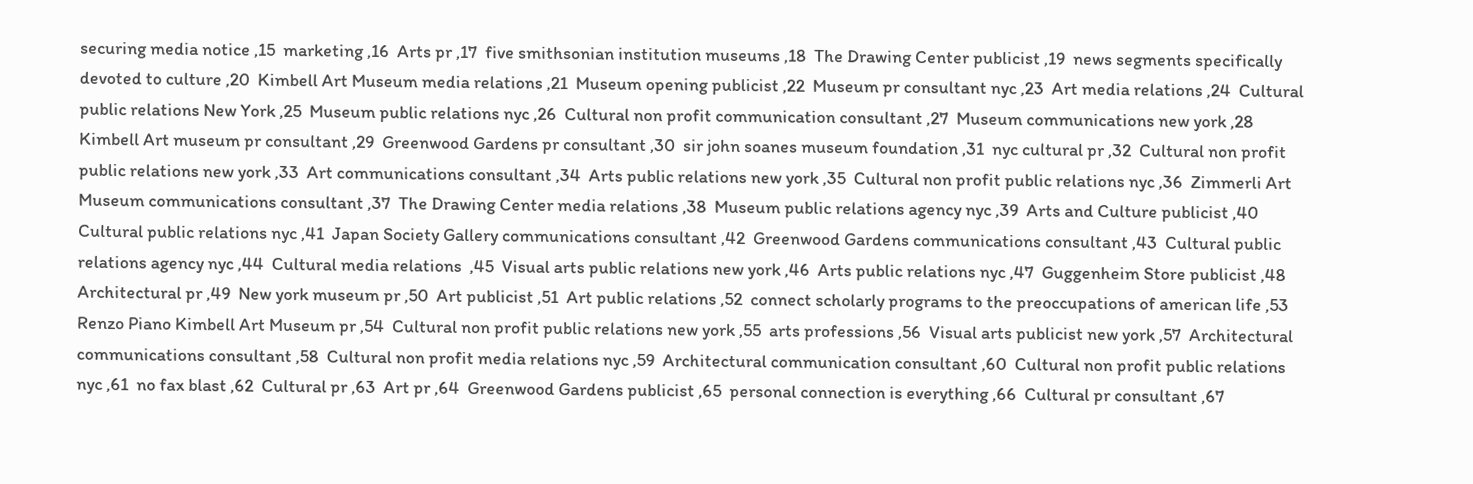securing media notice ,15  marketing ,16  Arts pr ,17  five smithsonian institution museums ,18  The Drawing Center publicist ,19  news segments specifically devoted to culture ,20  Kimbell Art Museum media relations ,21  Museum opening publicist ,22  Museum pr consultant nyc ,23  Art media relations ,24  Cultural public relations New York ,25  Museum public relations nyc ,26  Cultural non profit communication consultant ,27  Museum communications new york ,28  Kimbell Art museum pr consultant ,29  Greenwood Gardens pr consultant ,30  sir john soanes museum foundation ,31  nyc cultural pr ,32  Cultural non profit public relations new york ,33  Art communications consultant ,34  Arts public relations new york ,35  Cultural non profit public relations nyc ,36  Zimmerli Art Museum communications consultant ,37  The Drawing Center media relations ,38  Museum public relations agency nyc ,39  Arts and Culture publicist ,40  Cultural public relations nyc ,41  Japan Society Gallery communications consultant ,42  Greenwood Gardens communications consultant ,43  Cultural public relations agency nyc ,44  Cultural media relations  ,45  Visual arts public relations new york ,46  Arts public relations nyc ,47  Guggenheim Store publicist ,48  Architectural pr ,49  New york museum pr ,50  Art publicist ,51  Art public relations ,52  connect scholarly programs to the preoccupations of american life ,53  Renzo Piano Kimbell Art Museum pr ,54  Cultural non profit public relations new york ,55  arts professions ,56  Visual arts publicist new york ,57  Architectural communications consultant ,58  Cultural non profit media relations nyc ,59  Architectural communication consultant ,60  Cultural non profit public relations nyc ,61  no fax blast ,62  Cultural pr ,63  Art pr ,64  Greenwood Gardens publicist ,65  personal connection is everything ,66  Cultural pr consultant ,67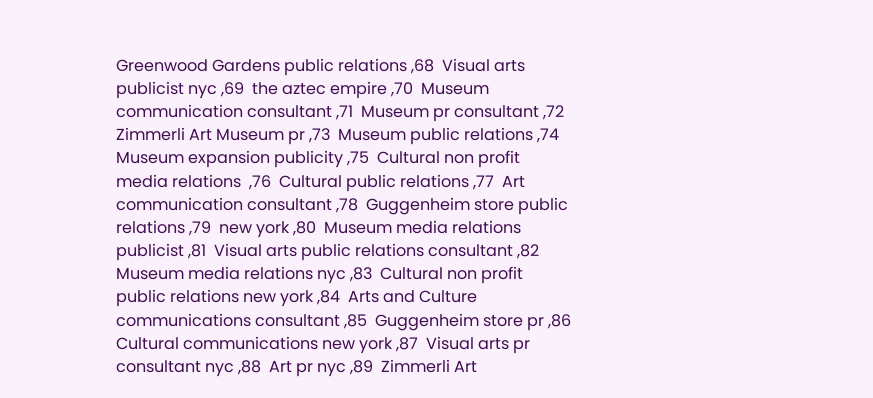Greenwood Gardens public relations ,68  Visual arts publicist nyc ,69  the aztec empire ,70  Museum communication consultant ,71  Museum pr consultant ,72  Zimmerli Art Museum pr ,73  Museum public relations ,74  Museum expansion publicity ,75  Cultural non profit media relations  ,76  Cultural public relations ,77  Art communication consultant ,78  Guggenheim store public relations ,79  new york ,80  Museum media relations publicist ,81  Visual arts public relations consultant ,82  Museum media relations nyc ,83  Cultural non profit public relations new york ,84  Arts and Culture communications consultant ,85  Guggenheim store pr ,86  Cultural communications new york ,87  Visual arts pr consultant nyc ,88  Art pr nyc ,89  Zimmerli Art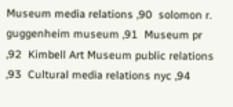Museum media relations ,90  solomon r. guggenheim museum ,91  Museum pr ,92  Kimbell Art Museum public relations ,93  Cultural media relations nyc ,94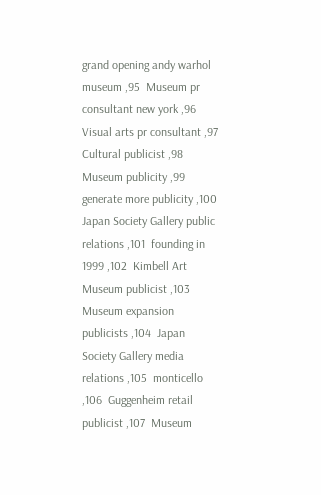grand opening andy warhol museum ,95  Museum pr consultant new york ,96  Visual arts pr consultant ,97  Cultural publicist ,98  Museum publicity ,99  generate more publicity ,100  Japan Society Gallery public relations ,101  founding in 1999 ,102  Kimbell Art Museum publicist ,103  Museum expansion publicists ,104  Japan Society Gallery media relations ,105  monticello ,106  Guggenheim retail publicist ,107  Museum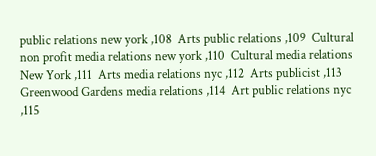public relations new york ,108  Arts public relations ,109  Cultural non profit media relations new york ,110  Cultural media relations New York ,111  Arts media relations nyc ,112  Arts publicist ,113  Greenwood Gardens media relations ,114  Art public relations nyc ,115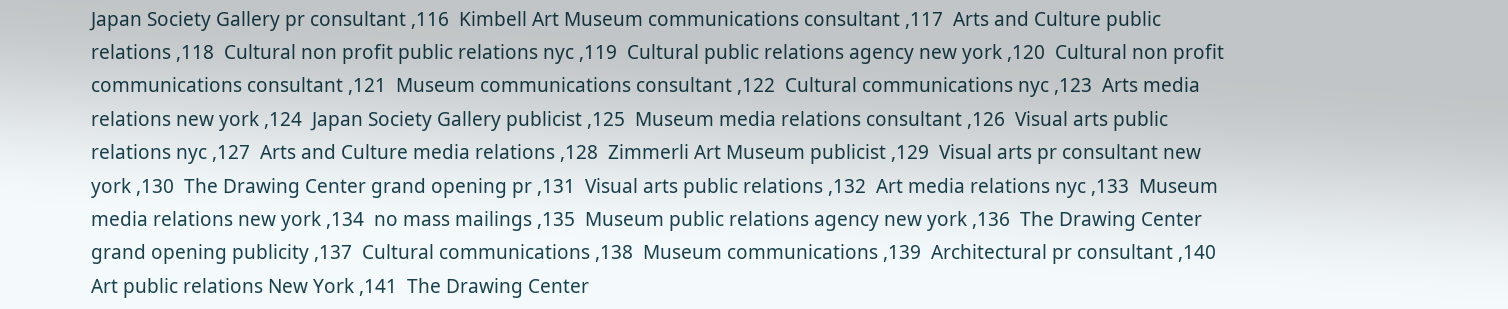Japan Society Gallery pr consultant ,116  Kimbell Art Museum communications consultant ,117  Arts and Culture public relations ,118  Cultural non profit public relations nyc ,119  Cultural public relations agency new york ,120  Cultural non profit communications consultant ,121  Museum communications consultant ,122  Cultural communications nyc ,123  Arts media relations new york ,124  Japan Society Gallery publicist ,125  Museum media relations consultant ,126  Visual arts public relations nyc ,127  Arts and Culture media relations ,128  Zimmerli Art Museum publicist ,129  Visual arts pr consultant new york ,130  The Drawing Center grand opening pr ,131  Visual arts public relations ,132  Art media relations nyc ,133  Museum media relations new york ,134  no mass mailings ,135  Museum public relations agency new york ,136  The Drawing Center grand opening publicity ,137  Cultural communications ,138  Museum communications ,139  Architectural pr consultant ,140  Art public relations New York ,141  The Drawing Center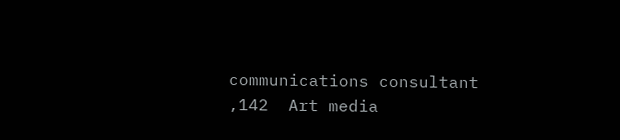communications consultant ,142  Art media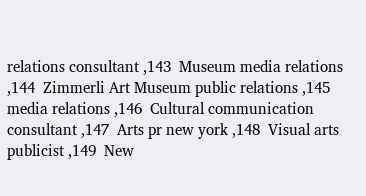relations consultant ,143  Museum media relations ,144  Zimmerli Art Museum public relations ,145  media relations ,146  Cultural communication consultant ,147  Arts pr new york ,148  Visual arts publicist ,149  New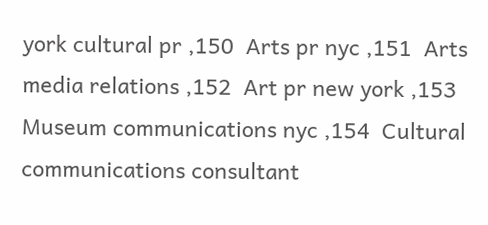york cultural pr ,150  Arts pr nyc ,151  Arts media relations ,152  Art pr new york ,153  Museum communications nyc ,154  Cultural communications consultant